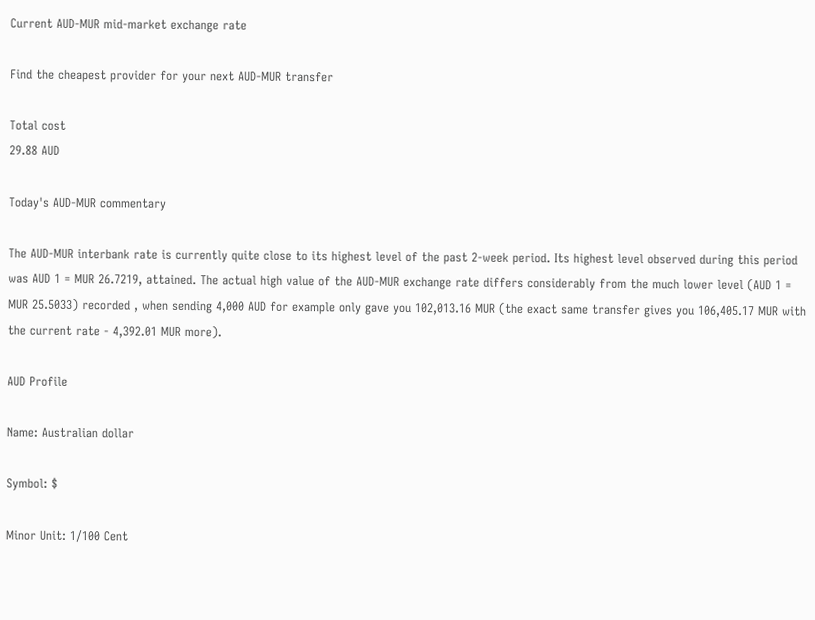Current AUD-MUR mid-market exchange rate

Find the cheapest provider for your next AUD-MUR transfer

Total cost
29.88 AUD

Today's AUD-MUR commentary

The AUD-MUR interbank rate is currently quite close to its highest level of the past 2-week period. Its highest level observed during this period was AUD 1 = MUR 26.7219, attained. The actual high value of the AUD-MUR exchange rate differs considerably from the much lower level (AUD 1 = MUR 25.5033) recorded , when sending 4,000 AUD for example only gave you 102,013.16 MUR (the exact same transfer gives you 106,405.17 MUR with the current rate - 4,392.01 MUR more).

AUD Profile

Name: Australian dollar

Symbol: $

Minor Unit: 1/100 Cent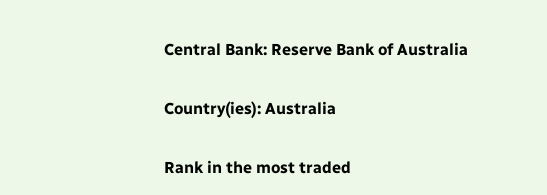Central Bank: Reserve Bank of Australia

Country(ies): Australia

Rank in the most traded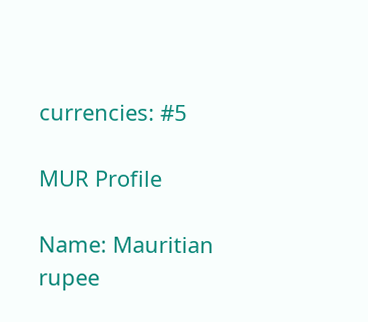currencies: #5

MUR Profile

Name: Mauritian rupee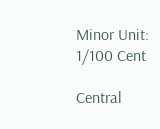Minor Unit: 1/100 Cent

Central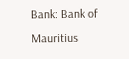Bank: Bank of Mauritius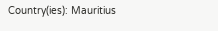Country(ies): Mauritius